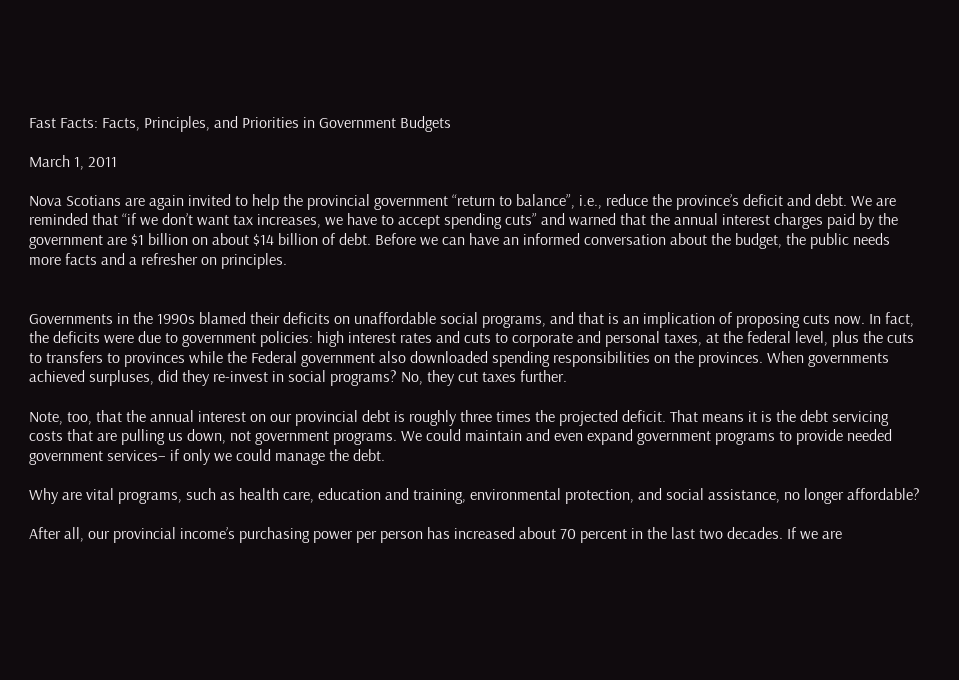Fast Facts: Facts, Principles, and Priorities in Government Budgets

March 1, 2011

Nova Scotians are again invited to help the provincial government “return to balance”, i.e., reduce the province’s deficit and debt. We are reminded that “if we don’t want tax increases, we have to accept spending cuts” and warned that the annual interest charges paid by the government are $1 billion on about $14 billion of debt. Before we can have an informed conversation about the budget, the public needs more facts and a refresher on principles.


Governments in the 1990s blamed their deficits on unaffordable social programs, and that is an implication of proposing cuts now. In fact, the deficits were due to government policies: high interest rates and cuts to corporate and personal taxes, at the federal level, plus the cuts to transfers to provinces while the Federal government also downloaded spending responsibilities on the provinces. When governments achieved surpluses, did they re-invest in social programs? No, they cut taxes further.

Note, too, that the annual interest on our provincial debt is roughly three times the projected deficit. That means it is the debt servicing costs that are pulling us down, not government programs. We could maintain and even expand government programs to provide needed government services– if only we could manage the debt.

Why are vital programs, such as health care, education and training, environmental protection, and social assistance, no longer affordable?

After all, our provincial income’s purchasing power per person has increased about 70 percent in the last two decades. If we are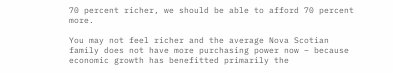70 percent richer, we should be able to afford 70 percent more.

You may not feel richer and the average Nova Scotian family does not have more purchasing power now – because economic growth has benefitted primarily the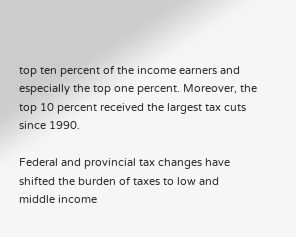top ten percent of the income earners and especially the top one percent. Moreover, the top 10 percent received the largest tax cuts since 1990.

Federal and provincial tax changes have shifted the burden of taxes to low and middle income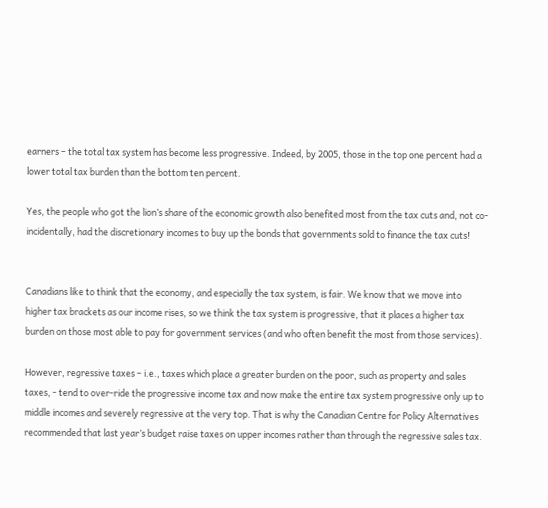earners – the total tax system has become less progressive. Indeed, by 2005, those in the top one percent had a lower total tax burden than the bottom ten percent.

Yes, the people who got the lion’s share of the economic growth also benefited most from the tax cuts and, not co-incidentally, had the discretionary incomes to buy up the bonds that governments sold to finance the tax cuts!


Canadians like to think that the economy, and especially the tax system, is fair. We know that we move into higher tax brackets as our income rises, so we think the tax system is progressive, that it places a higher tax burden on those most able to pay for government services (and who often benefit the most from those services).

However, regressive taxes – i.e., taxes which place a greater burden on the poor, such as property and sales taxes, - tend to over-ride the progressive income tax and now make the entire tax system progressive only up to middle incomes and severely regressive at the very top. That is why the Canadian Centre for Policy Alternatives recommended that last year’s budget raise taxes on upper incomes rather than through the regressive sales tax.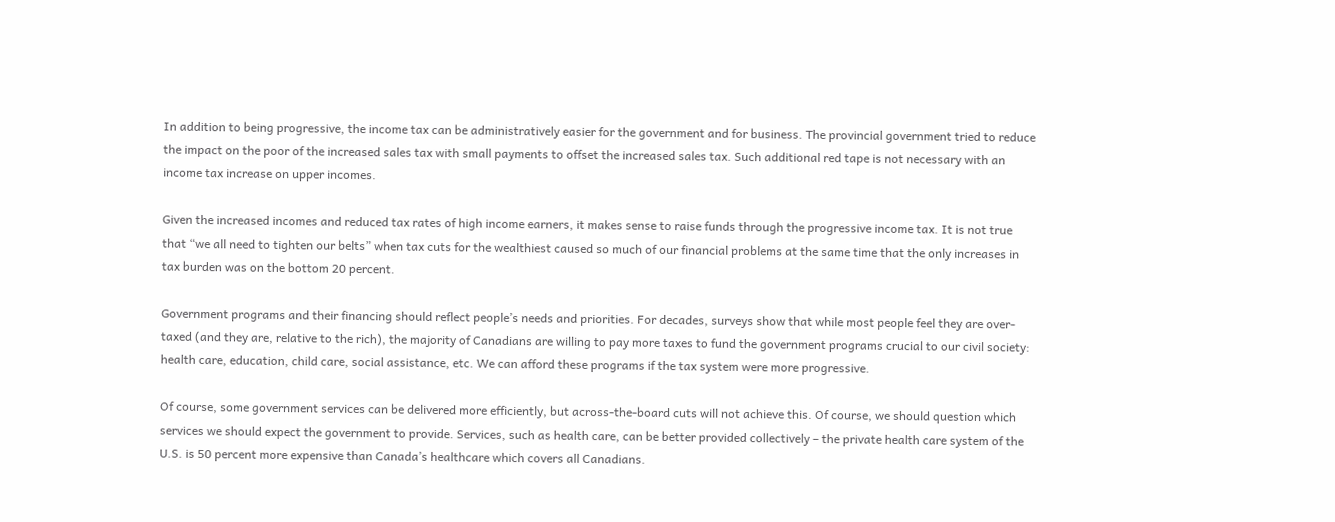In addition to being progressive, the income tax can be administratively easier for the government and for business. The provincial government tried to reduce the impact on the poor of the increased sales tax with small payments to offset the increased sales tax. Such additional red tape is not necessary with an income tax increase on upper incomes.

Given the increased incomes and reduced tax rates of high income earners, it makes sense to raise funds through the progressive income tax. It is not true that “we all need to tighten our belts” when tax cuts for the wealthiest caused so much of our financial problems at the same time that the only increases in tax burden was on the bottom 20 percent.

Government programs and their financing should reflect people’s needs and priorities. For decades, surveys show that while most people feel they are over-taxed (and they are, relative to the rich), the majority of Canadians are willing to pay more taxes to fund the government programs crucial to our civil society: health care, education, child care, social assistance, etc. We can afford these programs if the tax system were more progressive.

Of course, some government services can be delivered more efficiently, but across-the-board cuts will not achieve this. Of course, we should question which services we should expect the government to provide. Services, such as health care, can be better provided collectively – the private health care system of the U.S. is 50 percent more expensive than Canada’s healthcare which covers all Canadians.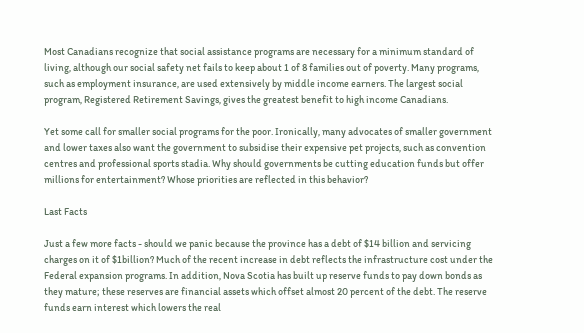Most Canadians recognize that social assistance programs are necessary for a minimum standard of living, although our social safety net fails to keep about 1 of 8 families out of poverty. Many programs, such as employment insurance, are used extensively by middle income earners. The largest social program, Registered Retirement Savings, gives the greatest benefit to high income Canadians.

Yet some call for smaller social programs for the poor. Ironically, many advocates of smaller government and lower taxes also want the government to subsidise their expensive pet projects, such as convention centres and professional sports stadia. Why should governments be cutting education funds but offer millions for entertainment? Whose priorities are reflected in this behavior?

Last Facts

Just a few more facts - should we panic because the province has a debt of $14 billion and servicing charges on it of $1billion? Much of the recent increase in debt reflects the infrastructure cost under the Federal expansion programs. In addition, Nova Scotia has built up reserve funds to pay down bonds as they mature; these reserves are financial assets which offset almost 20 percent of the debt. The reserve funds earn interest which lowers the real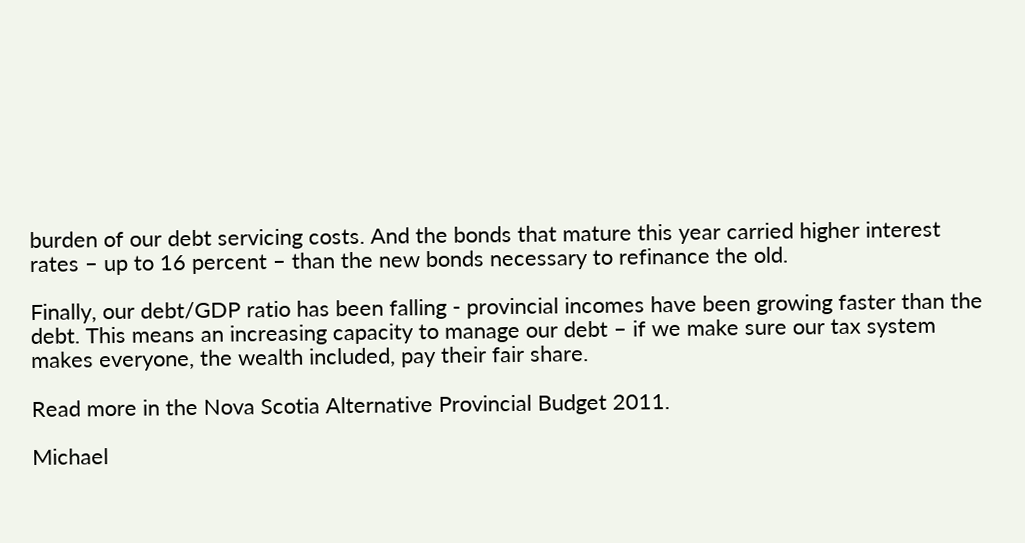burden of our debt servicing costs. And the bonds that mature this year carried higher interest rates – up to 16 percent – than the new bonds necessary to refinance the old.

Finally, our debt/GDP ratio has been falling - provincial incomes have been growing faster than the debt. This means an increasing capacity to manage our debt – if we make sure our tax system makes everyone, the wealth included, pay their fair share.

Read more in the Nova Scotia Alternative Provincial Budget 2011.

Michael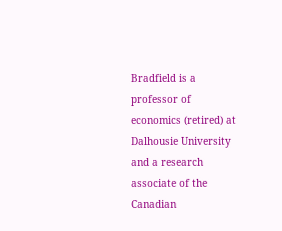Bradfield is a professor of economics (retired) at Dalhousie University and a research associate of the Canadian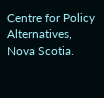Centre for Policy Alternatives, Nova Scotia.